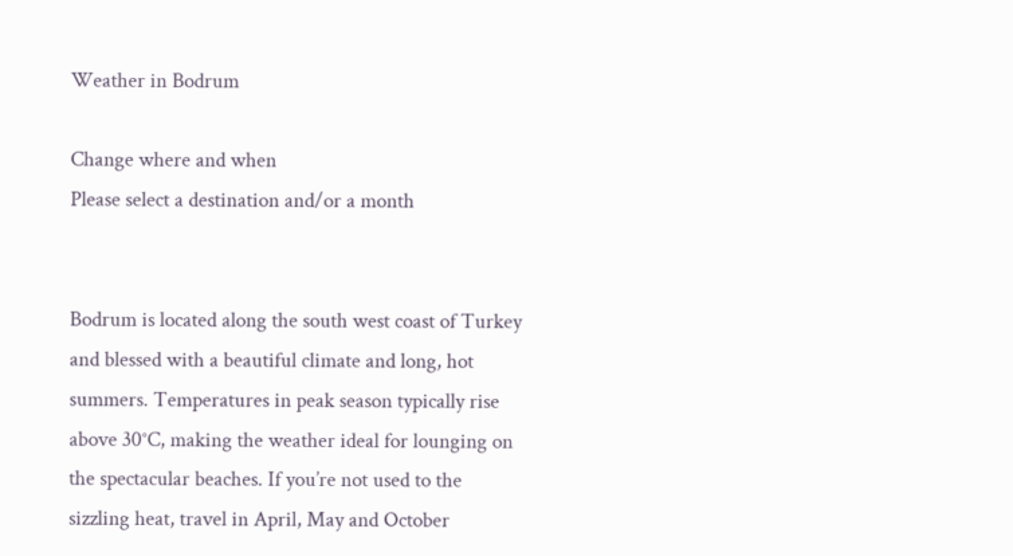Weather in Bodrum

Change where and when
Please select a destination and/or a month


Bodrum is located along the south west coast of Turkey and blessed with a beautiful climate and long, hot summers. Temperatures in peak season typically rise above 30°C, making the weather ideal for lounging on the spectacular beaches. If you’re not used to the sizzling heat, travel in April, May and October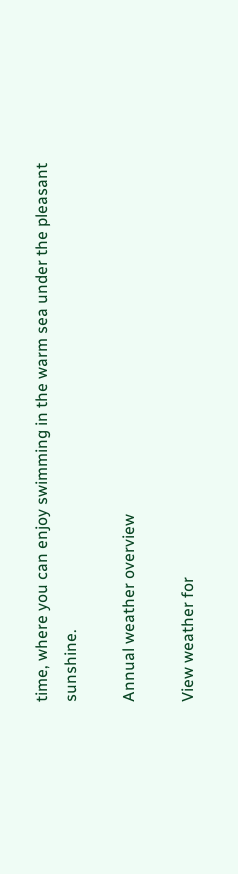time, where you can enjoy swimming in the warm sea under the pleasant sunshine.

Annual weather overview

View weather for